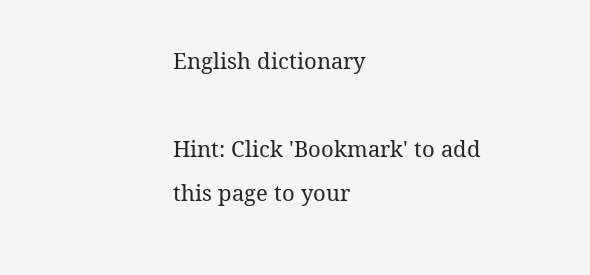English dictionary

Hint: Click 'Bookmark' to add this page to your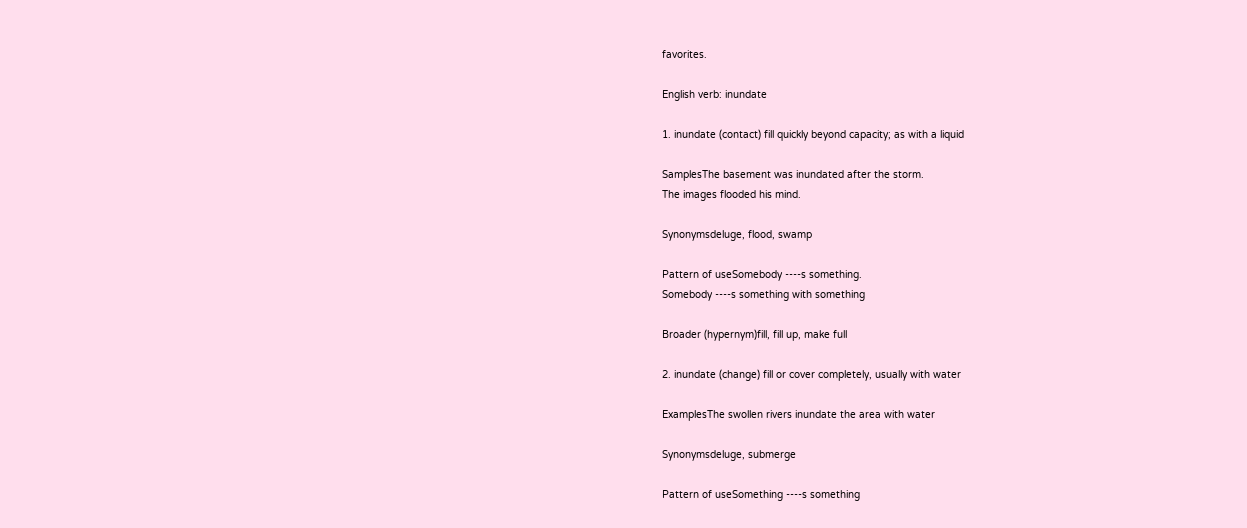favorites.

English verb: inundate

1. inundate (contact) fill quickly beyond capacity; as with a liquid

SamplesThe basement was inundated after the storm.
The images flooded his mind.

Synonymsdeluge, flood, swamp

Pattern of useSomebody ----s something.
Somebody ----s something with something

Broader (hypernym)fill, fill up, make full

2. inundate (change) fill or cover completely, usually with water

ExamplesThe swollen rivers inundate the area with water

Synonymsdeluge, submerge

Pattern of useSomething ----s something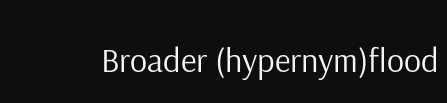Broader (hypernym)flood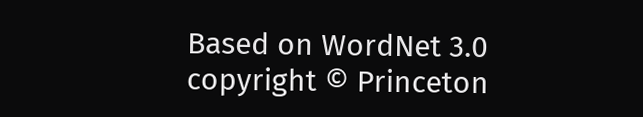Based on WordNet 3.0 copyright © Princeton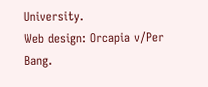University.
Web design: Orcapia v/Per Bang.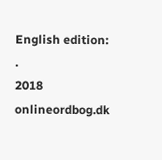English edition: .
2018 onlineordbog.dk